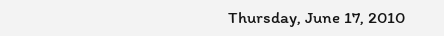Thursday, June 17, 2010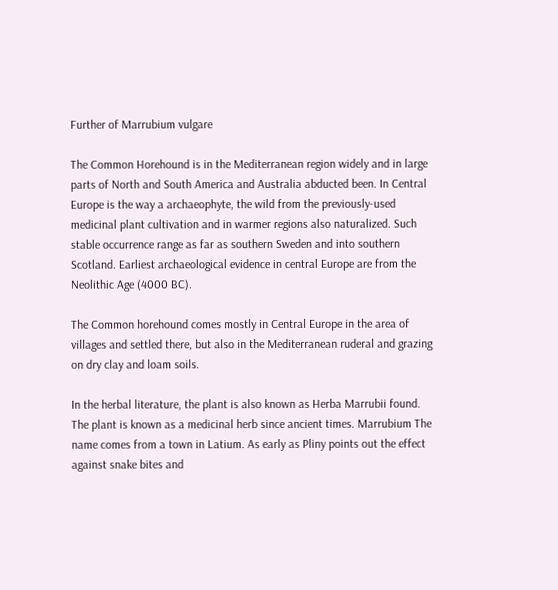Further of Marrubium vulgare

The Common Horehound is in the Mediterranean region widely and in large parts of North and South America and Australia abducted been. In Central Europe is the way a archaeophyte, the wild from the previously-used medicinal plant cultivation and in warmer regions also naturalized. Such stable occurrence range as far as southern Sweden and into southern Scotland. Earliest archaeological evidence in central Europe are from the Neolithic Age (4000 BC).

The Common horehound comes mostly in Central Europe in the area of villages and settled there, but also in the Mediterranean ruderal and grazing on dry clay and loam soils.

In the herbal literature, the plant is also known as Herba Marrubii found. The plant is known as a medicinal herb since ancient times. Marrubium The name comes from a town in Latium. As early as Pliny points out the effect against snake bites and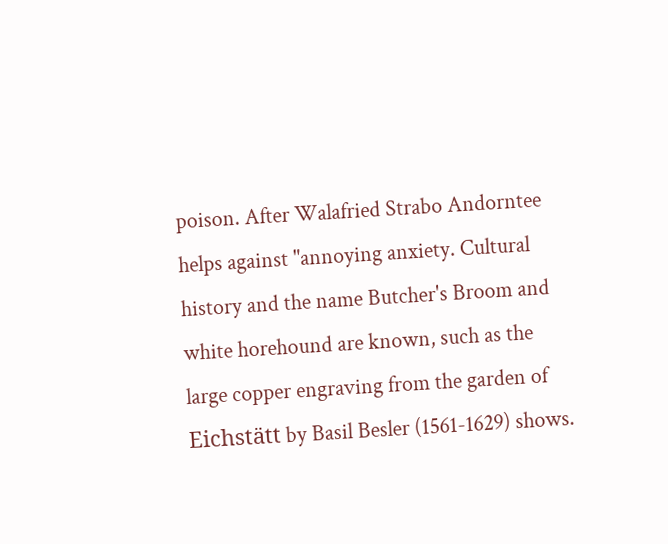poison. After Walafried Strabo Andorntee helps against "annoying anxiety. Cultural history and the name Butcher's Broom and white horehound are known, such as the large copper engraving from the garden of Eichstätt by Basil Besler (1561-1629) shows.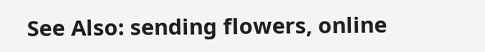See Also: sending flowers, online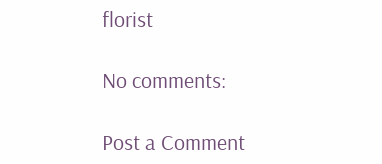florist

No comments:

Post a Comment